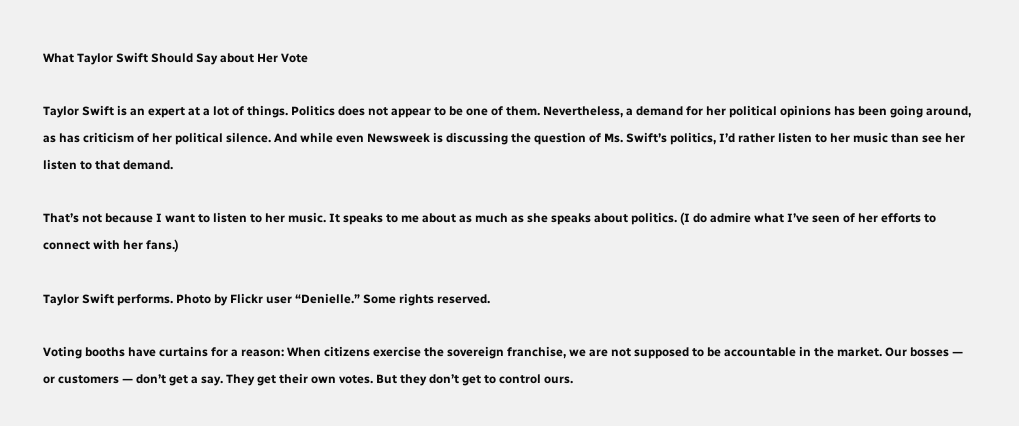What Taylor Swift Should Say about Her Vote

Taylor Swift is an expert at a lot of things. Politics does not appear to be one of them. Nevertheless, a demand for her political opinions has been going around, as has criticism of her political silence. And while even Newsweek is discussing the question of Ms. Swift’s politics, I’d rather listen to her music than see her listen to that demand.

That’s not because I want to listen to her music. It speaks to me about as much as she speaks about politics. (I do admire what I’ve seen of her efforts to connect with her fans.)

Taylor Swift performs. Photo by Flickr user “Denielle.” Some rights reserved.

Voting booths have curtains for a reason: When citizens exercise the sovereign franchise, we are not supposed to be accountable in the market. Our bosses — or customers — don’t get a say. They get their own votes. But they don’t get to control ours.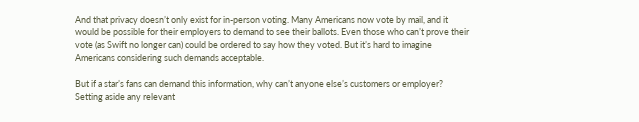And that privacy doesn’t only exist for in-person voting. Many Americans now vote by mail, and it would be possible for their employers to demand to see their ballots. Even those who can’t prove their vote (as Swift no longer can) could be ordered to say how they voted. But it’s hard to imagine Americans considering such demands acceptable.

But if a star’s fans can demand this information, why can’t anyone else’s customers or employer? Setting aside any relevant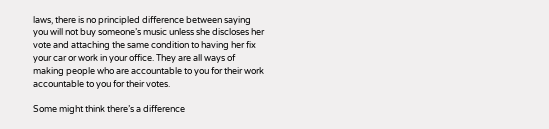laws, there is no principled difference between saying you will not buy someone’s music unless she discloses her vote and attaching the same condition to having her fix your car or work in your office. They are all ways of making people who are accountable to you for their work accountable to you for their votes.

Some might think there’s a difference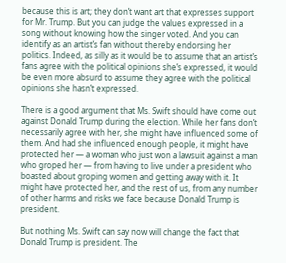because this is art; they don’t want art that expresses support for Mr. Trump. But you can judge the values expressed in a song without knowing how the singer voted. And you can identify as an artist’s fan without thereby endorsing her politics. Indeed, as silly as it would be to assume that an artist’s fans agree with the political opinions she’s expressed, it would be even more absurd to assume they agree with the political opinions she hasn’t expressed.

There is a good argument that Ms. Swift should have come out against Donald Trump during the election. While her fans don’t necessarily agree with her, she might have influenced some of them. And had she influenced enough people, it might have protected her — a woman who just won a lawsuit against a man who groped her — from having to live under a president who boasted about groping women and getting away with it. It might have protected her, and the rest of us, from any number of other harms and risks we face because Donald Trump is president.

But nothing Ms. Swift can say now will change the fact that Donald Trump is president. The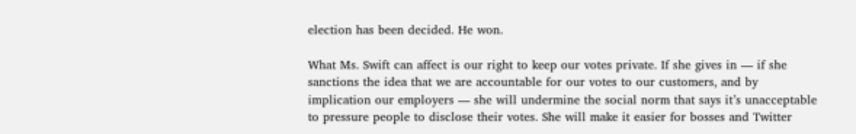election has been decided. He won.

What Ms. Swift can affect is our right to keep our votes private. If she gives in — if she sanctions the idea that we are accountable for our votes to our customers, and by implication our employers — she will undermine the social norm that says it’s unacceptable to pressure people to disclose their votes. She will make it easier for bosses and Twitter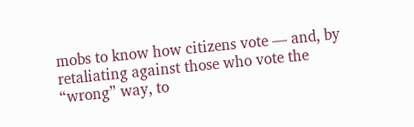mobs to know how citizens vote — and, by retaliating against those who vote the “wrong” way, to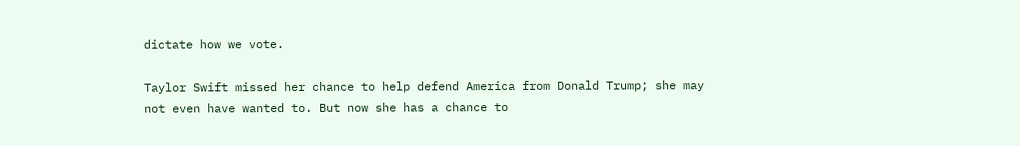dictate how we vote.

Taylor Swift missed her chance to help defend America from Donald Trump; she may not even have wanted to. But now she has a chance to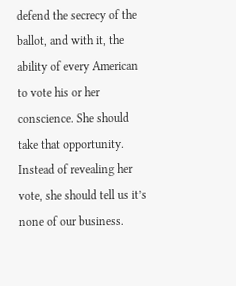defend the secrecy of the ballot, and with it, the ability of every American to vote his or her conscience. She should take that opportunity. Instead of revealing her vote, she should tell us it’s none of our business.